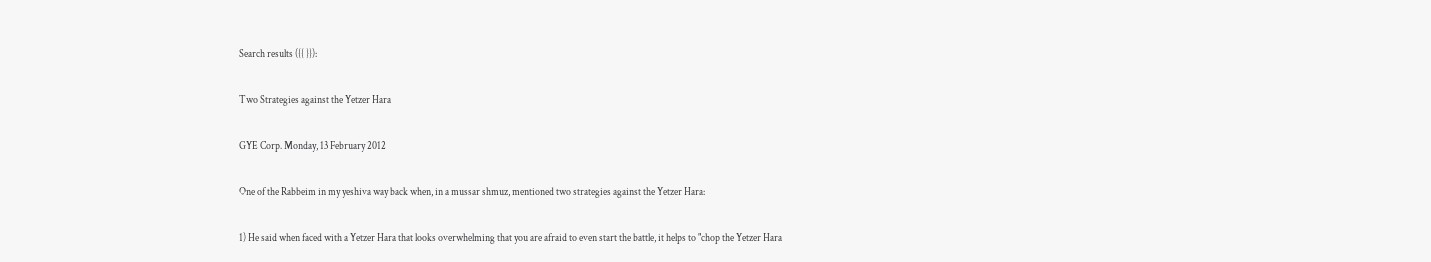Search results ({{ }}):

Two Strategies against the Yetzer Hara

GYE Corp. Monday, 13 February 2012

One of the Rabbeim in my yeshiva way back when, in a mussar shmuz, mentioned two strategies against the Yetzer Hara:

1) He said when faced with a Yetzer Hara that looks overwhelming that you are afraid to even start the battle, it helps to "chop the Yetzer Hara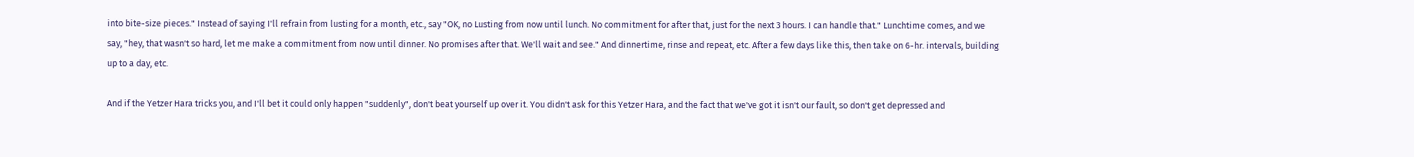into bite-size pieces." Instead of saying I'll refrain from lusting for a month, etc., say "OK, no Lusting from now until lunch. No commitment for after that, just for the next 3 hours. I can handle that." Lunchtime comes, and we say, "hey, that wasn't so hard, let me make a commitment from now until dinner. No promises after that. We'll wait and see." And dinnertime, rinse and repeat, etc. After a few days like this, then take on 6-hr. intervals, building up to a day, etc.

And if the Yetzer Hara tricks you, and I'll bet it could only happen "suddenly", don't beat yourself up over it. You didn't ask for this Yetzer Hara, and the fact that we've got it isn't our fault, so don't get depressed and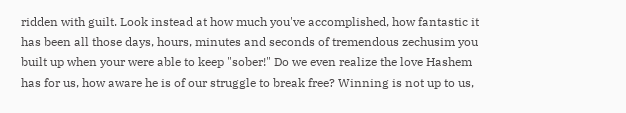ridden with guilt. Look instead at how much you've accomplished, how fantastic it has been all those days, hours, minutes and seconds of tremendous zechusim you built up when your were able to keep "sober!" Do we even realize the love Hashem has for us, how aware he is of our struggle to break free? Winning is not up to us,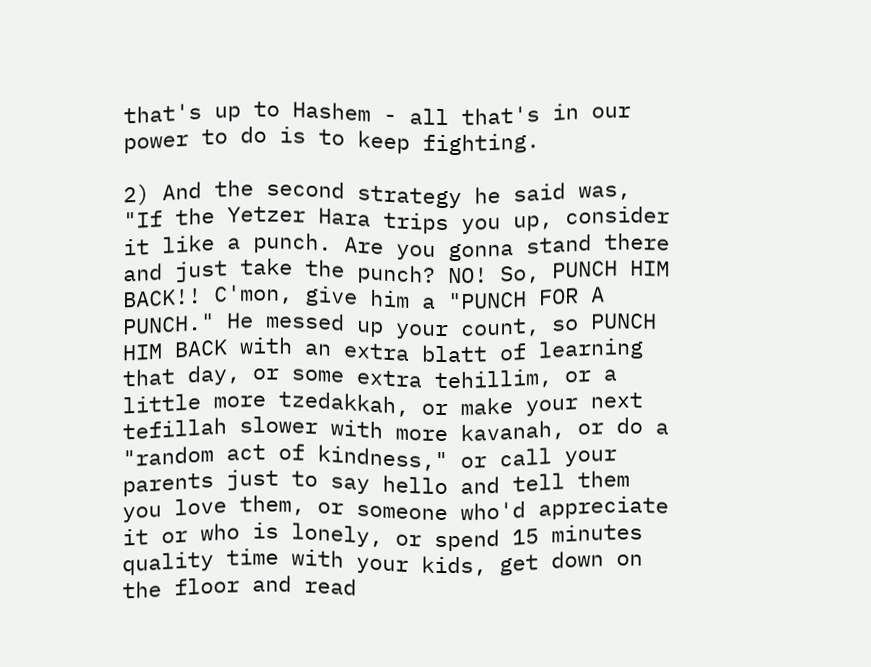that's up to Hashem - all that's in our power to do is to keep fighting.

2) And the second strategy he said was, "If the Yetzer Hara trips you up, consider it like a punch. Are you gonna stand there and just take the punch? NO! So, PUNCH HIM BACK!! C'mon, give him a "PUNCH FOR A PUNCH." He messed up your count, so PUNCH HIM BACK with an extra blatt of learning that day, or some extra tehillim, or a little more tzedakkah, or make your next tefillah slower with more kavanah, or do a "random act of kindness," or call your parents just to say hello and tell them you love them, or someone who'd appreciate it or who is lonely, or spend 15 minutes quality time with your kids, get down on the floor and read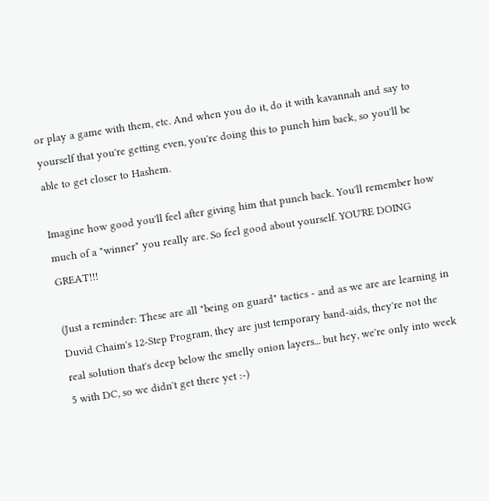or play a game with them, etc. And when you do it, do it with kavannah and say to yourself that you're getting even, you're doing this to punch him back, so you'll be able to get closer to Hashem.

Imagine how good you'll feel after giving him that punch back. You'll remember how much of a "winner" you really are. So feel good about yourself. YOU'RE DOING GREAT!!!

(Just a reminder: These are all "being on guard" tactics - and as we are are learning in Duvid Chaim's 12-Step Program, they are just temporary band-aids, they're not the real solution that's deep below the smelly onion layers... but hey, we're only into week 5 with DC, so we didn't get there yet :-)